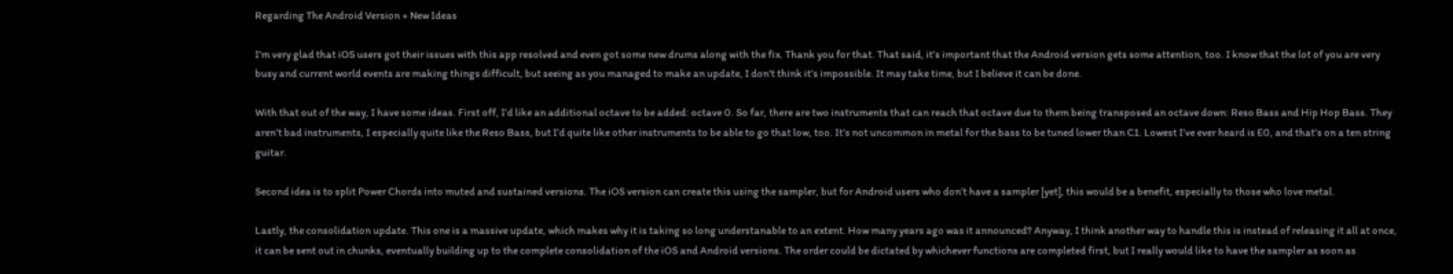Regarding The Android Version + New Ideas

I’m very glad that iOS users got their issues with this app resolved and even got some new drums along with the fix. Thank you for that. That said, it’s important that the Android version gets some attention, too. I know that the lot of you are very busy and current world events are making things difficult, but seeing as you managed to make an update, I don’t think it’s impossible. It may take time, but I believe it can be done.

With that out of the way, I have some ideas. First off, I’d like an additional octave to be added: octave 0. So far, there are two instruments that can reach that octave due to them being transposed an octave down: Reso Bass and Hip Hop Bass. They aren’t bad instruments, I especially quite like the Reso Bass, but I’d quite like other instruments to be able to go that low, too. It’s not uncommon in metal for the bass to be tuned lower than C1. Lowest I’ve ever heard is E0, and that’s on a ten string guitar.

Second idea is to split Power Chords into muted and sustained versions. The iOS version can create this using the sampler, but for Android users who don’t have a sampler [yet], this would be a benefit, especially to those who love metal.

Lastly, the consolidation update. This one is a massive update, which makes why it is taking so long understanable to an extent. How many years ago was it announced? Anyway, I think another way to handle this is instead of releasing it all at once, it can be sent out in chunks, eventually building up to the complete consolidation of the iOS and Android versions. The order could be dictated by whichever functions are completed first, but I really would like to have the sampler as soon as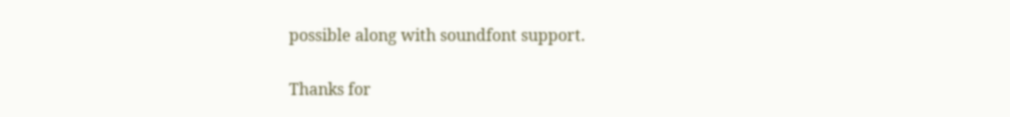possible along with soundfont support.

Thanks for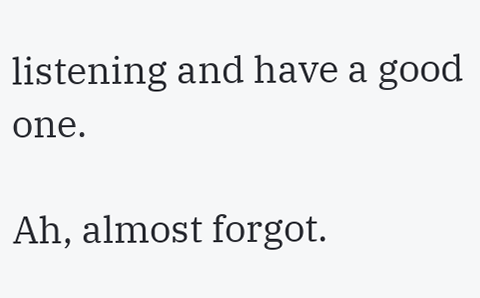listening and have a good one.

Ah, almost forgot.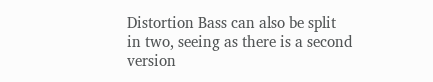Distortion Bass can also be split in two, seeing as there is a second version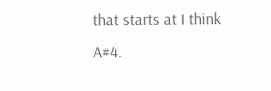that starts at I think A#4.